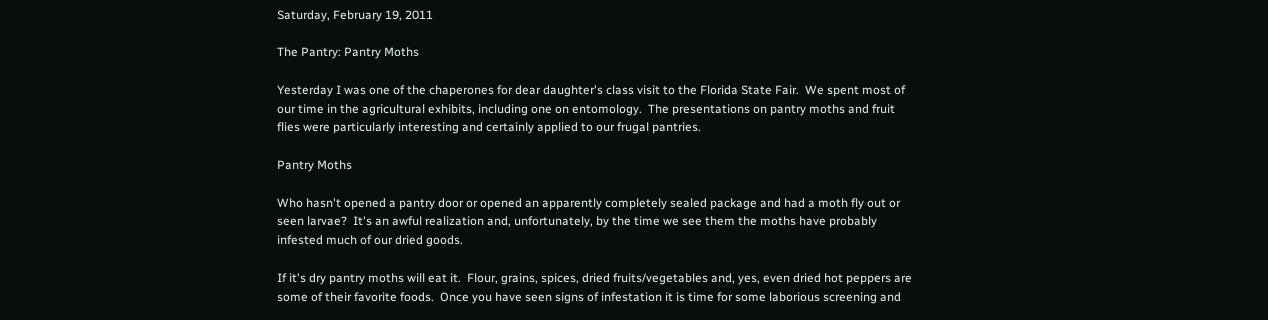Saturday, February 19, 2011

The Pantry: Pantry Moths

Yesterday I was one of the chaperones for dear daughter's class visit to the Florida State Fair.  We spent most of our time in the agricultural exhibits, including one on entomology.  The presentations on pantry moths and fruit flies were particularly interesting and certainly applied to our frugal pantries.

Pantry Moths

Who hasn't opened a pantry door or opened an apparently completely sealed package and had a moth fly out or seen larvae?  It's an awful realization and, unfortunately, by the time we see them the moths have probably infested much of our dried goods.

If it's dry pantry moths will eat it.  Flour, grains, spices, dried fruits/vegetables and, yes, even dried hot peppers are some of their favorite foods.  Once you have seen signs of infestation it is time for some laborious screening and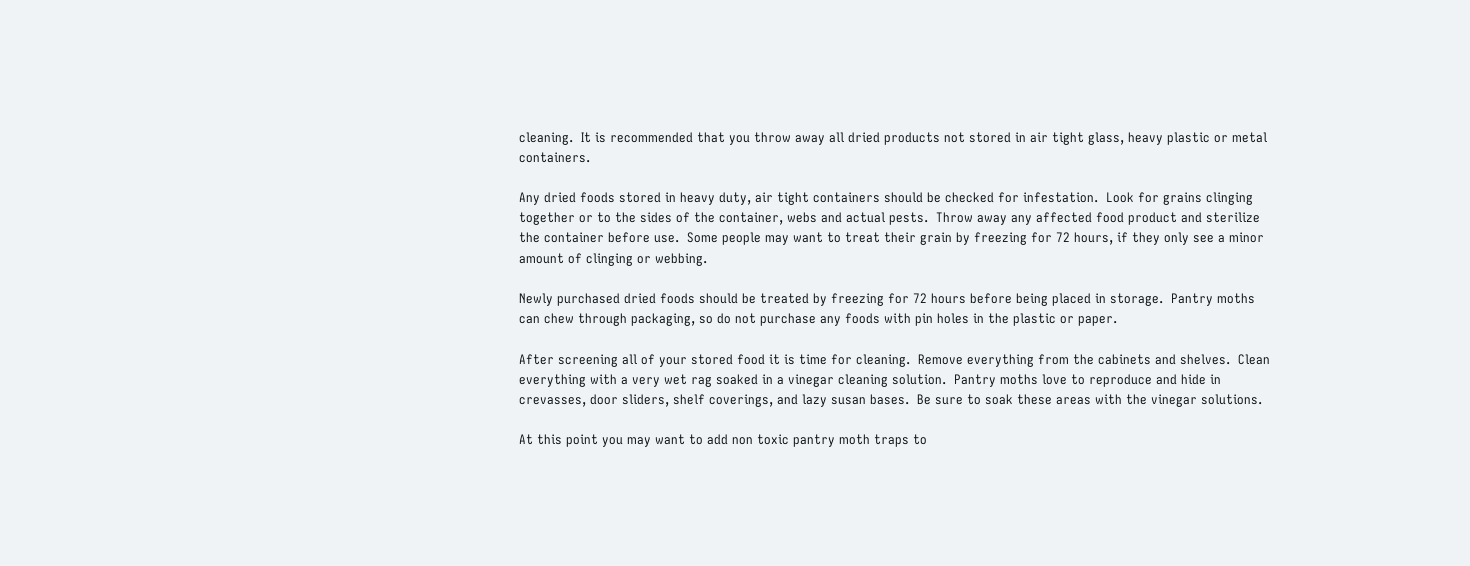cleaning.  It is recommended that you throw away all dried products not stored in air tight glass, heavy plastic or metal containers.

Any dried foods stored in heavy duty, air tight containers should be checked for infestation.  Look for grains clinging together or to the sides of the container, webs and actual pests.  Throw away any affected food product and sterilize the container before use.  Some people may want to treat their grain by freezing for 72 hours, if they only see a minor amount of clinging or webbing.

Newly purchased dried foods should be treated by freezing for 72 hours before being placed in storage.  Pantry moths can chew through packaging, so do not purchase any foods with pin holes in the plastic or paper.

After screening all of your stored food it is time for cleaning.  Remove everything from the cabinets and shelves.  Clean everything with a very wet rag soaked in a vinegar cleaning solution.  Pantry moths love to reproduce and hide in crevasses, door sliders, shelf coverings, and lazy susan bases.  Be sure to soak these areas with the vinegar solutions.

At this point you may want to add non toxic pantry moth traps to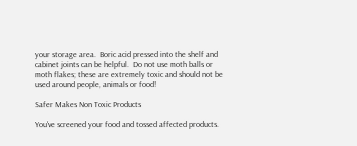your storage area.  Boric acid pressed into the shelf and cabinet joints can be helpful.  Do not use moth balls or moth flakes; these are extremely toxic and should not be used around people, animals or food!

Safer Makes Non Toxic Products

You've screened your food and tossed affected products.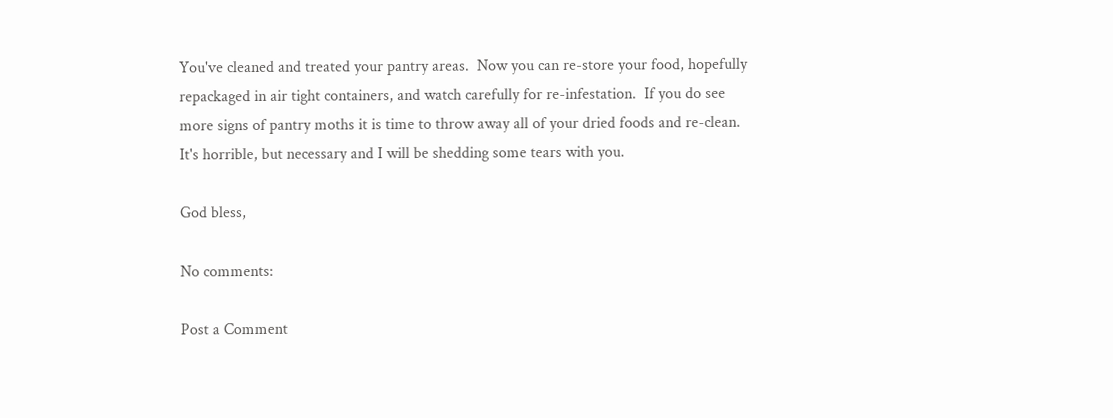You've cleaned and treated your pantry areas.  Now you can re-store your food, hopefully repackaged in air tight containers, and watch carefully for re-infestation.  If you do see more signs of pantry moths it is time to throw away all of your dried foods and re-clean.  It's horrible, but necessary and I will be shedding some tears with you.

God bless,

No comments:

Post a Comment